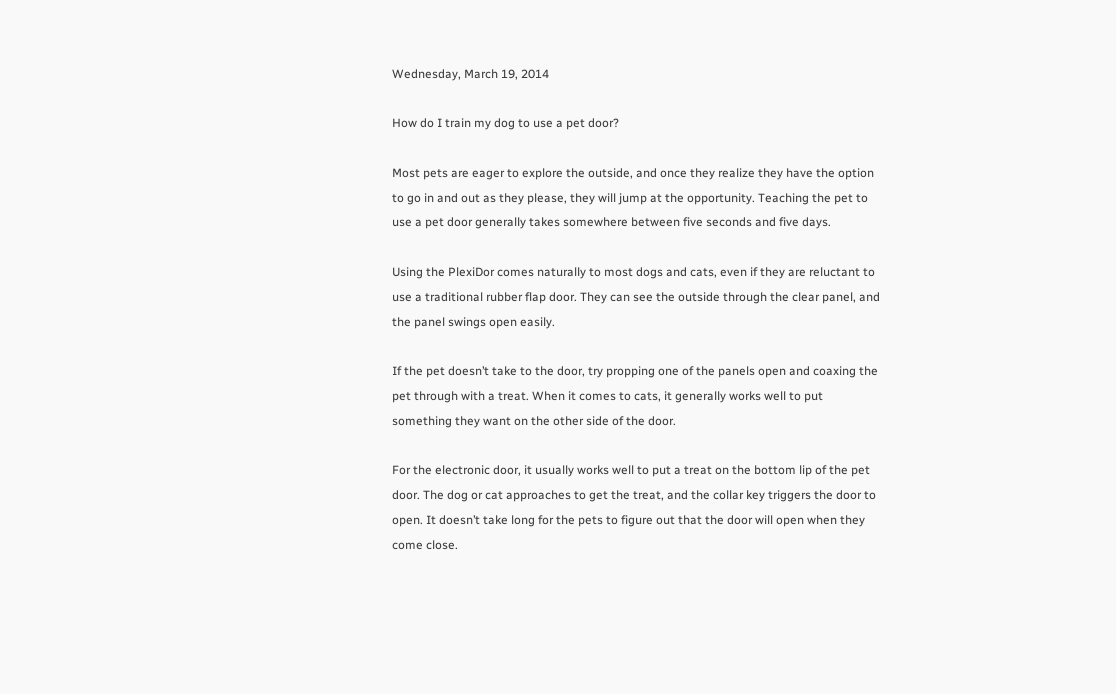Wednesday, March 19, 2014

How do I train my dog to use a pet door?

Most pets are eager to explore the outside, and once they realize they have the option to go in and out as they please, they will jump at the opportunity. Teaching the pet to use a pet door generally takes somewhere between five seconds and five days.

Using the PlexiDor comes naturally to most dogs and cats, even if they are reluctant to use a traditional rubber flap door. They can see the outside through the clear panel, and the panel swings open easily.

If the pet doesn’t take to the door, try propping one of the panels open and coaxing the pet through with a treat. When it comes to cats, it generally works well to put something they want on the other side of the door.

For the electronic door, it usually works well to put a treat on the bottom lip of the pet door. The dog or cat approaches to get the treat, and the collar key triggers the door to open. It doesn’t take long for the pets to figure out that the door will open when they come close.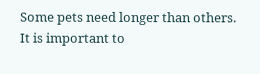Some pets need longer than others. It is important to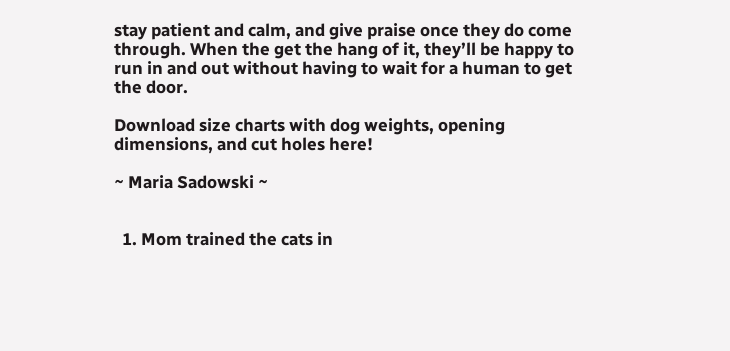stay patient and calm, and give praise once they do come through. When the get the hang of it, they’ll be happy to run in and out without having to wait for a human to get the door.

Download size charts with dog weights, opening dimensions, and cut holes here!

~ Maria Sadowski ~


  1. Mom trained the cats in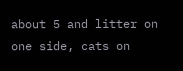about 5 and litter on one side, cats on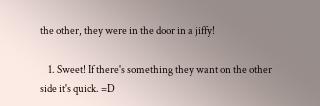the other, they were in the door in a jiffy!

    1. Sweet! If there's something they want on the other side it's quick. =D